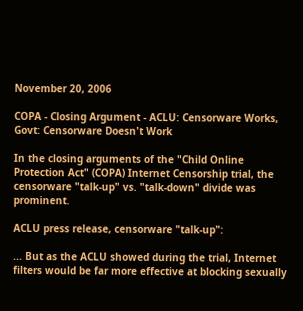November 20, 2006

COPA - Closing Argument - ACLU: Censorware Works, Govt: Censorware Doesn't Work

In the closing arguments of the "Child Online Protection Act" (COPA) Internet Censorship trial, the censorware "talk-up" vs. "talk-down" divide was prominent.

ACLU press release, censorware "talk-up":

... But as the ACLU showed during the trial, Internet filters would be far more effective at blocking sexually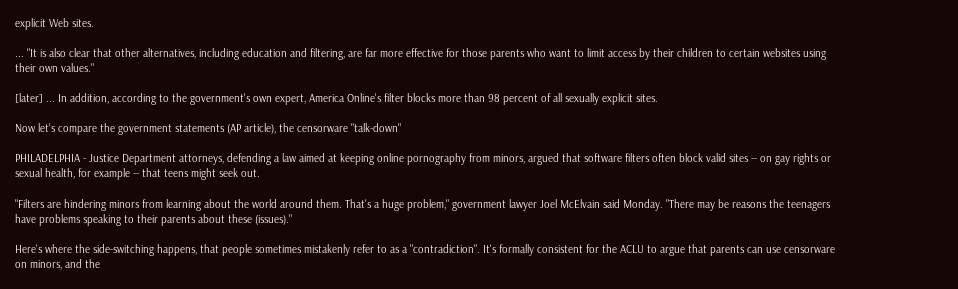explicit Web sites.

... "It is also clear that other alternatives, including education and filtering, are far more effective for those parents who want to limit access by their children to certain websites using their own values."

[later] ... In addition, according to the government's own expert, America Online's filter blocks more than 98 percent of all sexually explicit sites.

Now let's compare the government statements (AP article), the censorware "talk-down"

PHILADELPHIA - Justice Department attorneys, defending a law aimed at keeping online pornography from minors, argued that software filters often block valid sites -- on gay rights or sexual health, for example -- that teens might seek out.

"Filters are hindering minors from learning about the world around them. That's a huge problem," government lawyer Joel McElvain said Monday. "There may be reasons the teenagers have problems speaking to their parents about these (issues)."

Here's where the side-switching happens, that people sometimes mistakenly refer to as a "contradiction". It's formally consistent for the ACLU to argue that parents can use censorware on minors, and the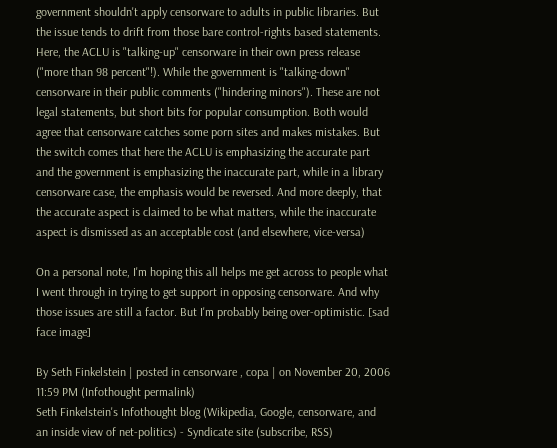government shouldn't apply censorware to adults in public libraries. But the issue tends to drift from those bare control-rights based statements. Here, the ACLU is "talking-up" censorware in their own press release ("more than 98 percent"!). While the government is "talking-down" censorware in their public comments ("hindering minors"). These are not legal statements, but short bits for popular consumption. Both would agree that censorware catches some porn sites and makes mistakes. But the switch comes that here the ACLU is emphasizing the accurate part and the government is emphasizing the inaccurate part, while in a library censorware case, the emphasis would be reversed. And more deeply, that the accurate aspect is claimed to be what matters, while the inaccurate aspect is dismissed as an acceptable cost (and elsewhere, vice-versa)

On a personal note, I'm hoping this all helps me get across to people what I went through in trying to get support in opposing censorware. And why those issues are still a factor. But I'm probably being over-optimistic. [sad face image]

By Seth Finkelstein | posted in censorware , copa | on November 20, 2006 11:59 PM (Infothought permalink)
Seth Finkelstein's Infothought blog (Wikipedia, Google, censorware, and an inside view of net-politics) - Syndicate site (subscribe, RSS)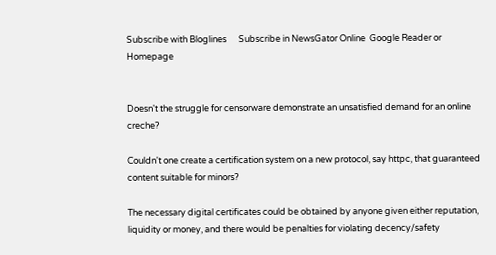Subscribe with Bloglines      Subscribe in NewsGator Online  Google Reader or Homepage


Doesn't the struggle for censorware demonstrate an unsatisfied demand for an online creche?

Couldn't one create a certification system on a new protocol, say httpc, that guaranteed content suitable for minors?

The necessary digital certificates could be obtained by anyone given either reputation, liquidity or money, and there would be penalties for violating decency/safety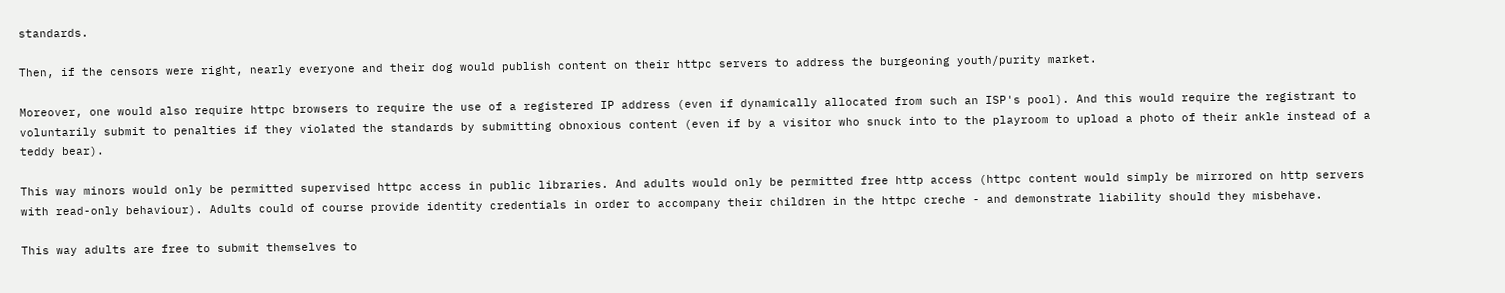standards.

Then, if the censors were right, nearly everyone and their dog would publish content on their httpc servers to address the burgeoning youth/purity market.

Moreover, one would also require httpc browsers to require the use of a registered IP address (even if dynamically allocated from such an ISP's pool). And this would require the registrant to voluntarily submit to penalties if they violated the standards by submitting obnoxious content (even if by a visitor who snuck into to the playroom to upload a photo of their ankle instead of a teddy bear).

This way minors would only be permitted supervised httpc access in public libraries. And adults would only be permitted free http access (httpc content would simply be mirrored on http servers with read-only behaviour). Adults could of course provide identity credentials in order to accompany their children in the httpc creche - and demonstrate liability should they misbehave.

This way adults are free to submit themselves to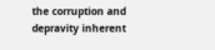the corruption and depravity inherent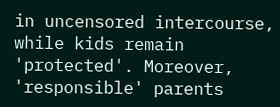in uncensored intercourse, while kids remain 'protected'. Moreover, 'responsible' parents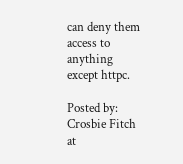can deny them access to anything except httpc.

Posted by: Crosbie Fitch at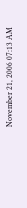November 21, 2006 07:13 AM